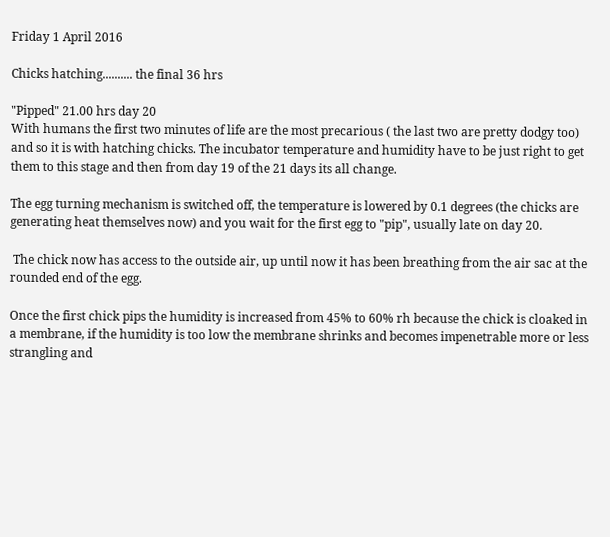Friday 1 April 2016

Chicks hatching.......... the final 36 hrs

"Pipped" 21.00 hrs day 20
With humans the first two minutes of life are the most precarious ( the last two are pretty dodgy too) and so it is with hatching chicks. The incubator temperature and humidity have to be just right to get them to this stage and then from day 19 of the 21 days its all change.

The egg turning mechanism is switched off, the temperature is lowered by 0.1 degrees (the chicks are generating heat themselves now) and you wait for the first egg to "pip", usually late on day 20.

 The chick now has access to the outside air, up until now it has been breathing from the air sac at the rounded end of the egg.

Once the first chick pips the humidity is increased from 45% to 60% rh because the chick is cloaked in a membrane, if the humidity is too low the membrane shrinks and becomes impenetrable more or less strangling and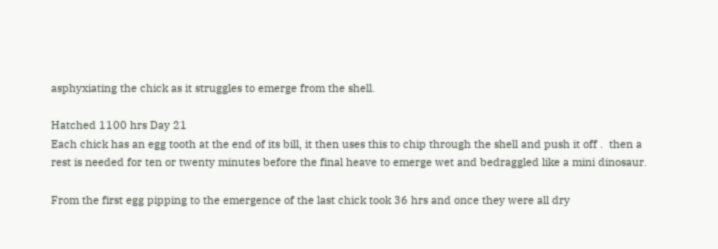asphyxiating the chick as it struggles to emerge from the shell.

Hatched 1100 hrs Day 21
Each chick has an egg tooth at the end of its bill, it then uses this to chip through the shell and push it off .  then a rest is needed for ten or twenty minutes before the final heave to emerge wet and bedraggled like a mini dinosaur.

From the first egg pipping to the emergence of the last chick took 36 hrs and once they were all dry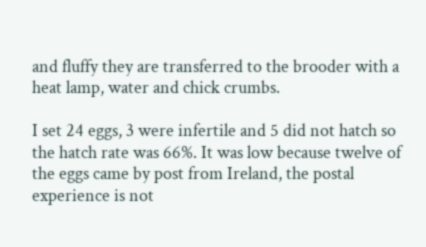and fluffy they are transferred to the brooder with a heat lamp, water and chick crumbs.

I set 24 eggs, 3 were infertile and 5 did not hatch so the hatch rate was 66%. It was low because twelve of the eggs came by post from Ireland, the postal experience is not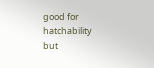good for hatchability but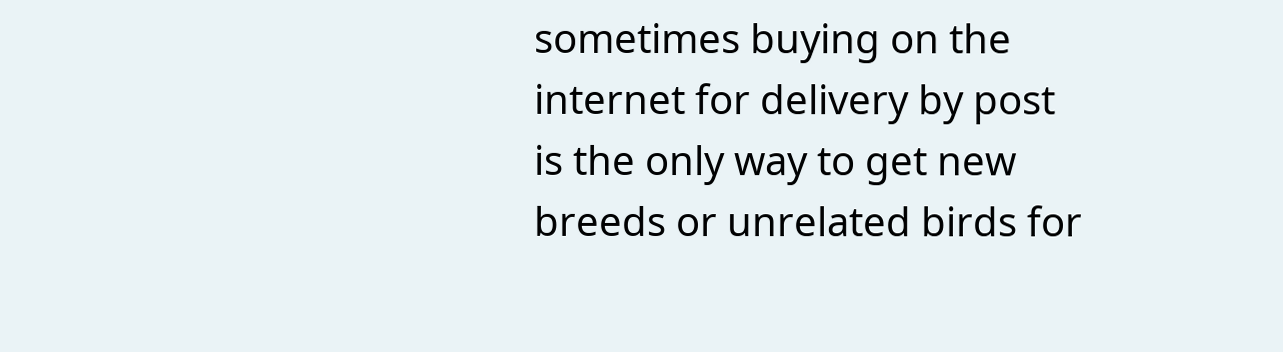sometimes buying on the internet for delivery by post is the only way to get new breeds or unrelated birds for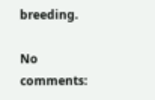breeding.

No comments: